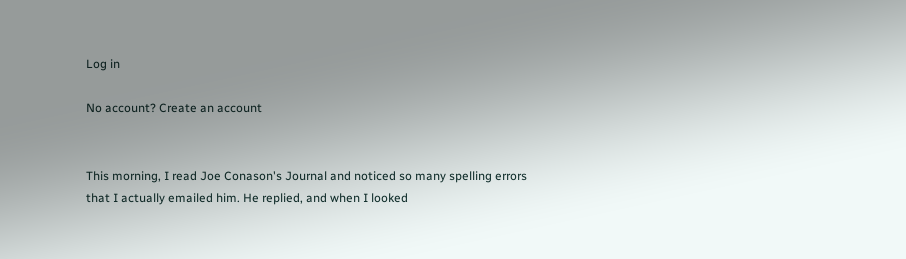Log in

No account? Create an account


This morning, I read Joe Conason's Journal and noticed so many spelling errors that I actually emailed him. He replied, and when I looked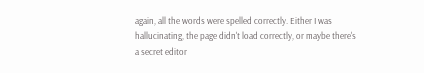again, all the words were spelled correctly. Either I was hallucinating, the page didn't load correctly, or maybe there's a secret editor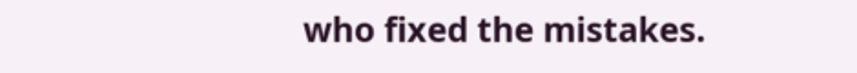who fixed the mistakes.